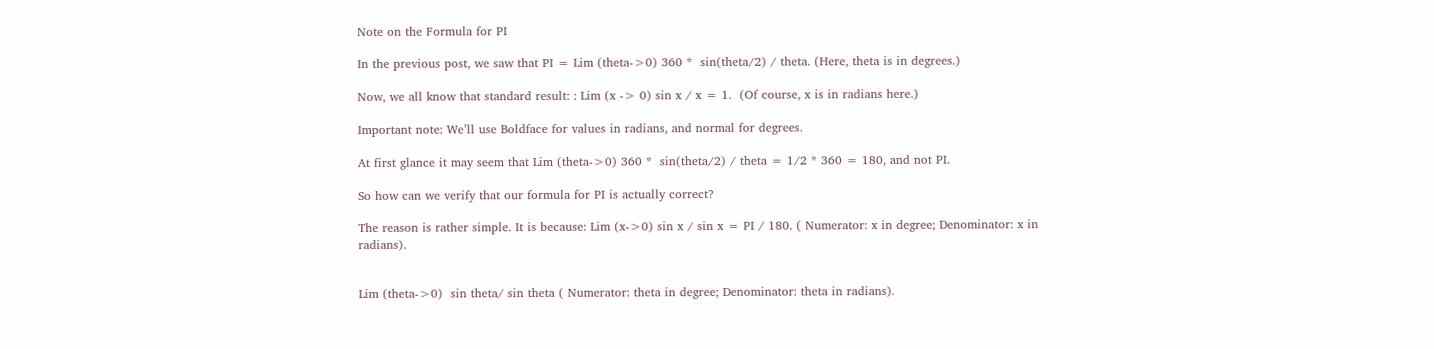Note on the Formula for PI

In the previous post, we saw that PI = Lim (theta->0) 360 *  sin(theta/2) / theta. (Here, theta is in degrees.)

Now, we all know that standard result: : Lim (x -> 0) sin x / x = 1.  (Of course, x is in radians here.)

Important note: We’ll use Boldface for values in radians, and normal for degrees.

At first glance it may seem that Lim (theta->0) 360 *  sin(theta/2) / theta = 1/2 * 360 = 180, and not PI.

So how can we verify that our formula for PI is actually correct?

The reason is rather simple. It is because: Lim (x->0) sin x / sin x = PI / 180. ( Numerator: x in degree; Denominator: x in radians).


Lim (theta->0)  sin theta/ sin theta ( Numerator: theta in degree; Denominator: theta in radians).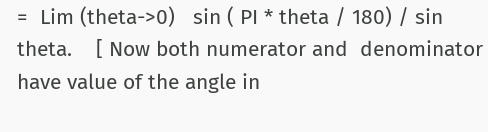=  Lim (theta->0)   sin ( PI * theta / 180) / sin theta.    [ Now both numerator and  denominator have value of the angle in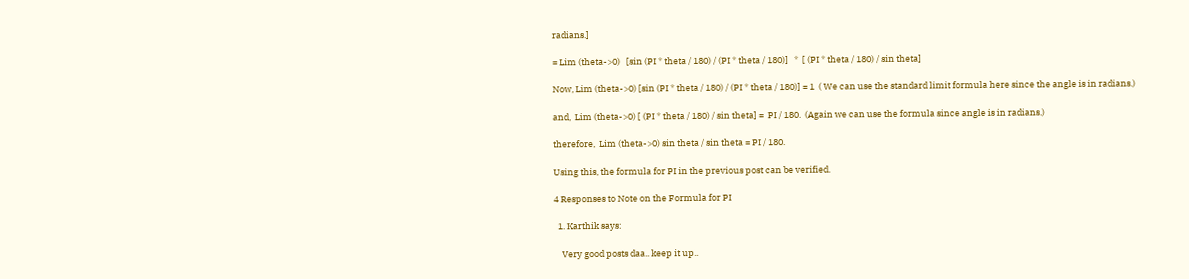radians.]

= Lim (theta->0)   [sin (PI * theta / 180) / (PI * theta / 180)]   *  [ (PI * theta / 180) / sin theta]

Now, Lim (theta->0) [sin (PI * theta / 180) / (PI * theta / 180)] = 1  ( We can use the standard limit formula here since the angle is in radians.)

and,  Lim (theta->0) [ (PI * theta / 180) / sin theta] =  PI / 180.  (Again we can use the formula since angle is in radians.)

therefore,  Lim (theta->0) sin theta / sin theta = PI / 180.

Using this, the formula for PI in the previous post can be verified.

4 Responses to Note on the Formula for PI

  1. Karthik says:

    Very good posts daa.. keep it up..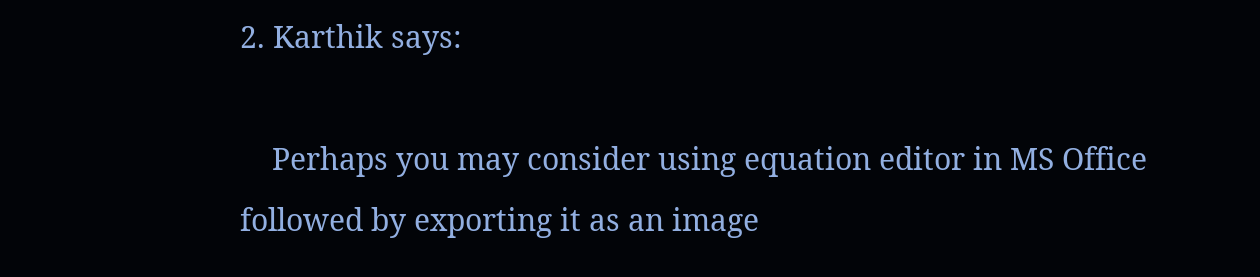2. Karthik says:

    Perhaps you may consider using equation editor in MS Office followed by exporting it as an image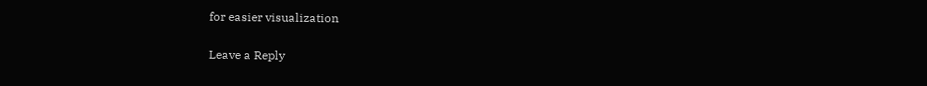for easier visualization

Leave a Reply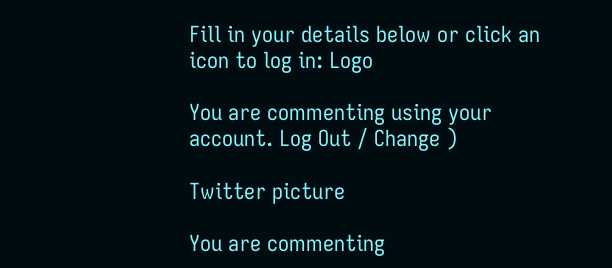Fill in your details below or click an icon to log in: Logo

You are commenting using your account. Log Out / Change )

Twitter picture

You are commenting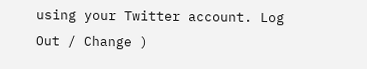using your Twitter account. Log Out / Change )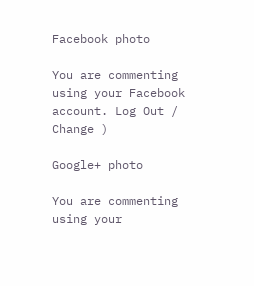Facebook photo

You are commenting using your Facebook account. Log Out / Change )

Google+ photo

You are commenting using your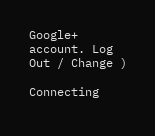Google+ account. Log Out / Change )

Connecting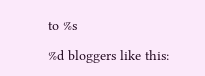to %s

%d bloggers like this: